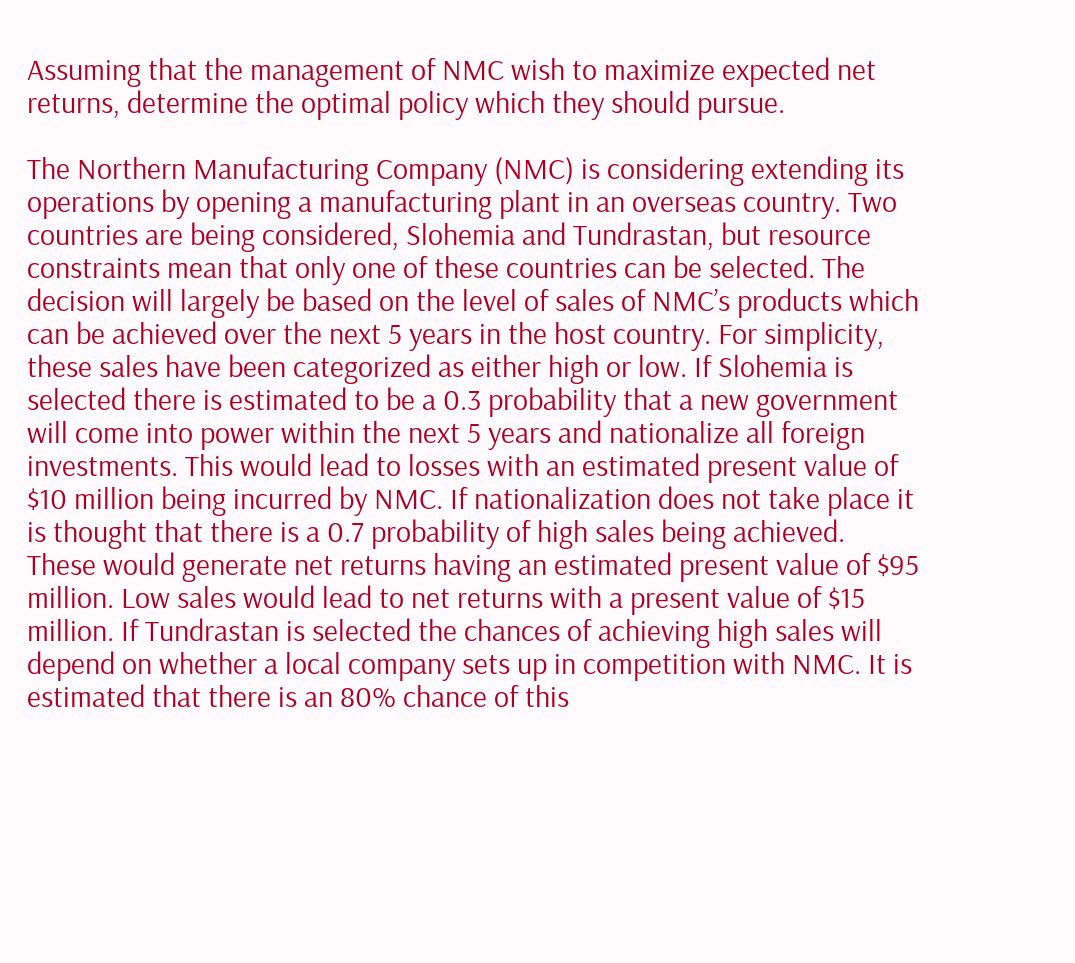Assuming that the management of NMC wish to maximize expected net returns, determine the optimal policy which they should pursue.

The Northern Manufacturing Company (NMC) is considering extending its operations by opening a manufacturing plant in an overseas country. Two countries are being considered, Slohemia and Tundrastan, but resource constraints mean that only one of these countries can be selected. The decision will largely be based on the level of sales of NMC’s products which can be achieved over the next 5 years in the host country. For simplicity, these sales have been categorized as either high or low. If Slohemia is selected there is estimated to be a 0.3 probability that a new government will come into power within the next 5 years and nationalize all foreign investments. This would lead to losses with an estimated present value of $10 million being incurred by NMC. If nationalization does not take place it is thought that there is a 0.7 probability of high sales being achieved. These would generate net returns having an estimated present value of $95 million. Low sales would lead to net returns with a present value of $15 million. If Tundrastan is selected the chances of achieving high sales will depend on whether a local company sets up in competition with NMC. It is estimated that there is an 80% chance of this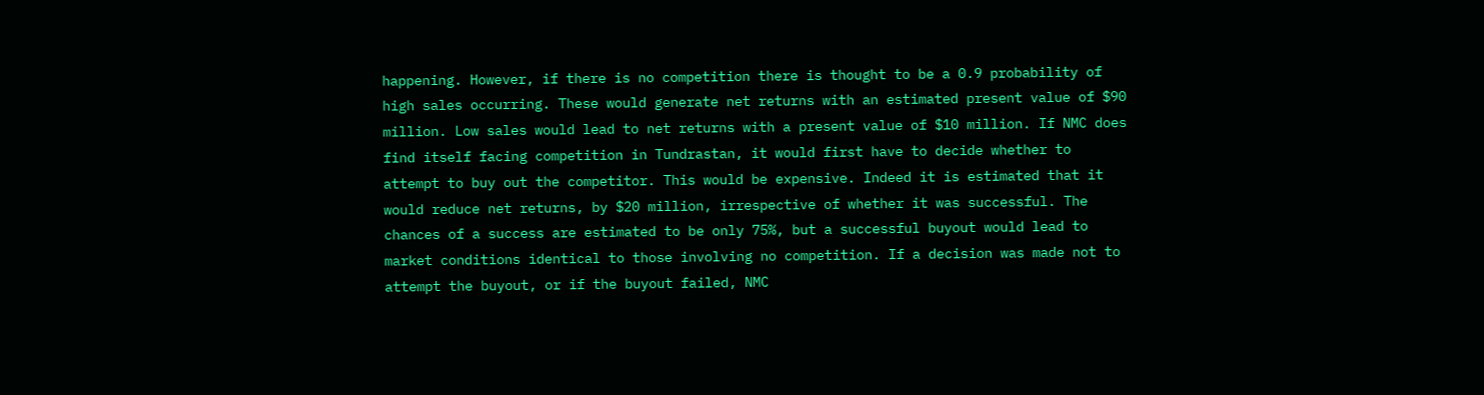happening. However, if there is no competition there is thought to be a 0.9 probability of high sales occurring. These would generate net returns with an estimated present value of $90 million. Low sales would lead to net returns with a present value of $10 million. If NMC does find itself facing competition in Tundrastan, it would first have to decide whether to attempt to buy out the competitor. This would be expensive. Indeed it is estimated that it would reduce net returns, by $20 million, irrespective of whether it was successful. The chances of a success are estimated to be only 75%, but a successful buyout would lead to market conditions identical to those involving no competition. If a decision was made not to attempt the buyout, or if the buyout failed, NMC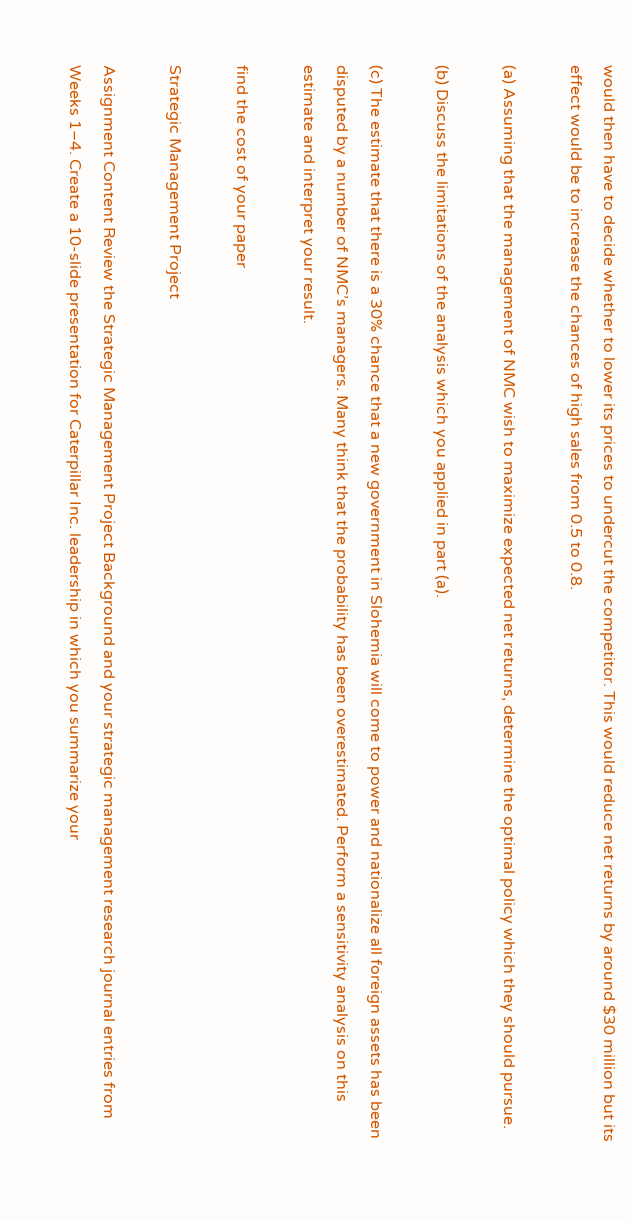would then have to decide whether to lower its prices to undercut the competitor. This would reduce net returns by around $30 million but its effect would be to increase the chances of high sales from 0.5 to 0.8.

(a) Assuming that the management of NMC wish to maximize expected net returns, determine the optimal policy which they should pursue.

(b) Discuss the limitations of the analysis which you applied in part (a).

(c) The estimate that there is a 30% chance that a new government in Slohemia will come to power and nationalize all foreign assets has been disputed by a number of NMC’s managers. Many think that the probability has been overestimated. Perform a sensitivity analysis on this estimate and interpret your result.

find the cost of your paper

Strategic Management Project

Assignment Content Review the Strategic Management Project Background and your strategic management research journal entries from Weeks 1–4. Create a 10-slide presentation for Caterpillar Inc. leadership in which you summarize your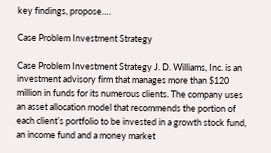key findings, propose….

Case Problem Investment Strategy

Case Problem Investment Strategy J. D. Williams, Inc. is an investment advisory firm that manages more than $120 million in funds for its numerous clients. The company uses an asset allocation model that recommends the portion of each client’s portfolio to be invested in a growth stock fund, an income fund and a money market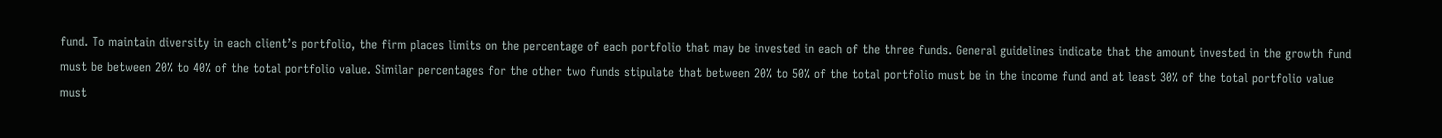fund. To maintain diversity in each client’s portfolio, the firm places limits on the percentage of each portfolio that may be invested in each of the three funds. General guidelines indicate that the amount invested in the growth fund must be between 20% to 40% of the total portfolio value. Similar percentages for the other two funds stipulate that between 20% to 50% of the total portfolio must be in the income fund and at least 30% of the total portfolio value must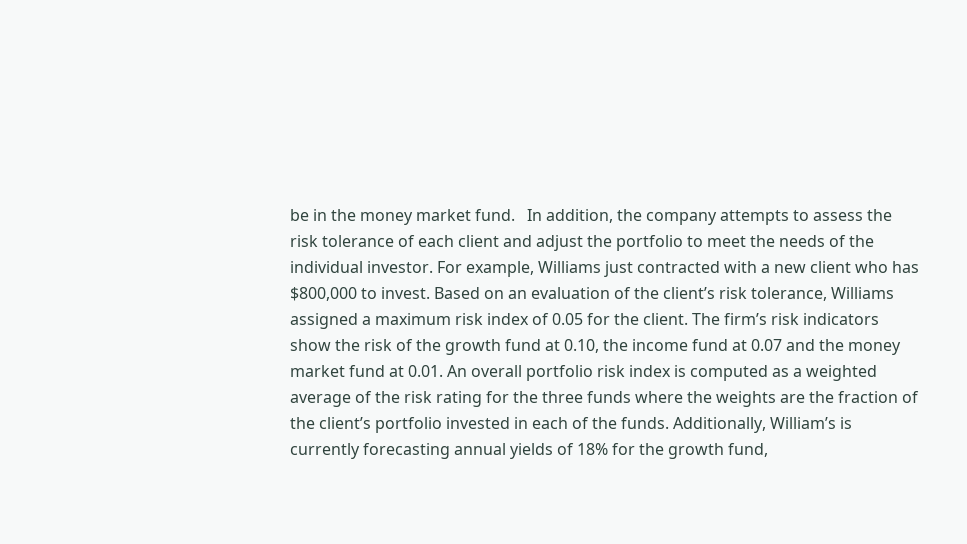be in the money market fund.   In addition, the company attempts to assess the risk tolerance of each client and adjust the portfolio to meet the needs of the individual investor. For example, Williams just contracted with a new client who has $800,000 to invest. Based on an evaluation of the client’s risk tolerance, Williams assigned a maximum risk index of 0.05 for the client. The firm’s risk indicators show the risk of the growth fund at 0.10, the income fund at 0.07 and the money market fund at 0.01. An overall portfolio risk index is computed as a weighted average of the risk rating for the three funds where the weights are the fraction of the client’s portfolio invested in each of the funds. Additionally, William’s is currently forecasting annual yields of 18% for the growth fund,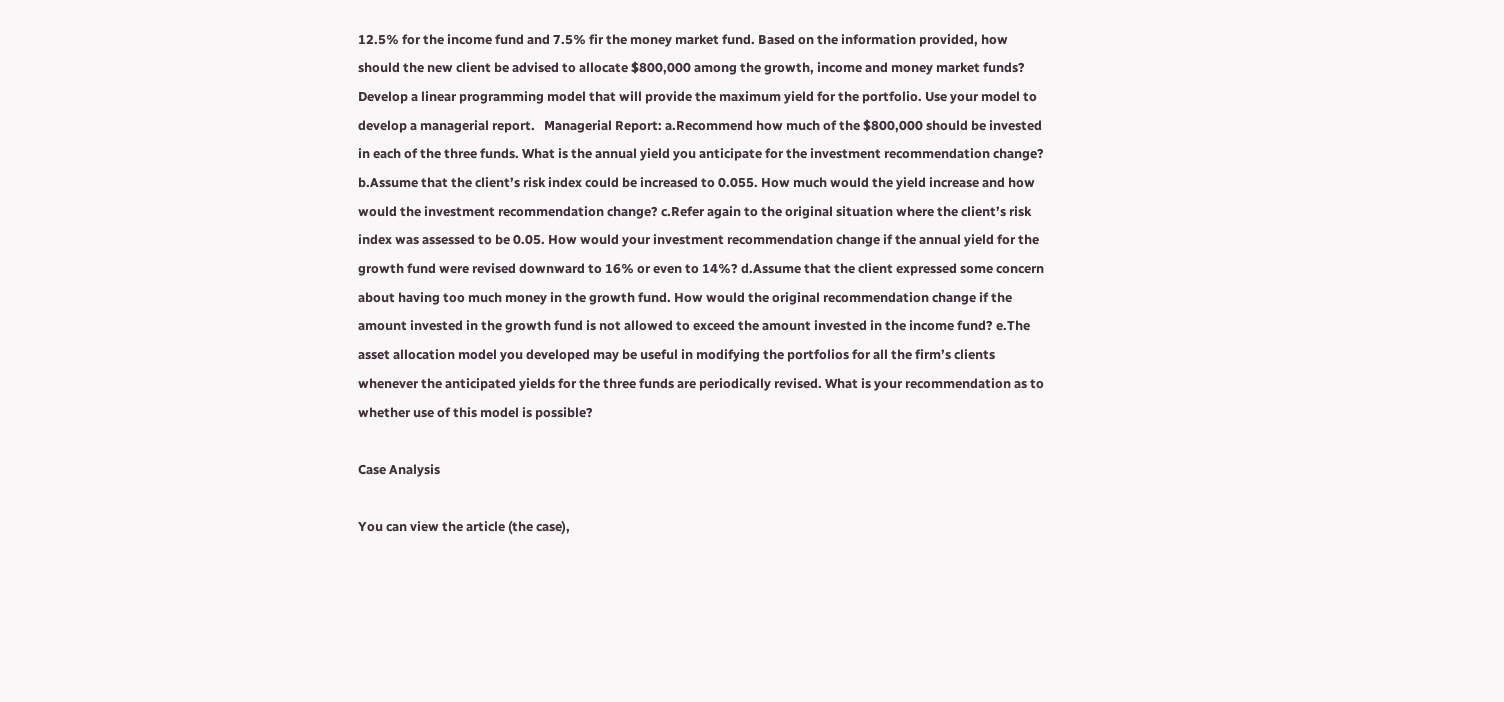12.5% for the income fund and 7.5% fir the money market fund. Based on the information provided, how should the new client be advised to allocate $800,000 among the growth, income and money market funds? Develop a linear programming model that will provide the maximum yield for the portfolio. Use your model to develop a managerial report.   Managerial Report: a.Recommend how much of the $800,000 should be invested in each of the three funds. What is the annual yield you anticipate for the investment recommendation change? b.Assume that the client’s risk index could be increased to 0.055. How much would the yield increase and how would the investment recommendation change? c.Refer again to the original situation where the client’s risk index was assessed to be 0.05. How would your investment recommendation change if the annual yield for the growth fund were revised downward to 16% or even to 14%? d.Assume that the client expressed some concern about having too much money in the growth fund. How would the original recommendation change if the amount invested in the growth fund is not allowed to exceed the amount invested in the income fund? e.The asset allocation model you developed may be useful in modifying the portfolios for all the firm’s clients whenever the anticipated yields for the three funds are periodically revised. What is your recommendation as to whether use of this model is possible?

Case Analysis

You can view the article (the case),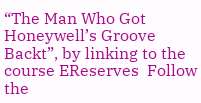“The Man Who Got Honeywell’s Groove Backt”, by linking to the course EReserves  Follow the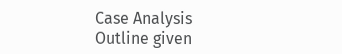Case Analysis Outline given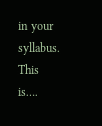in your syllabus. This is….